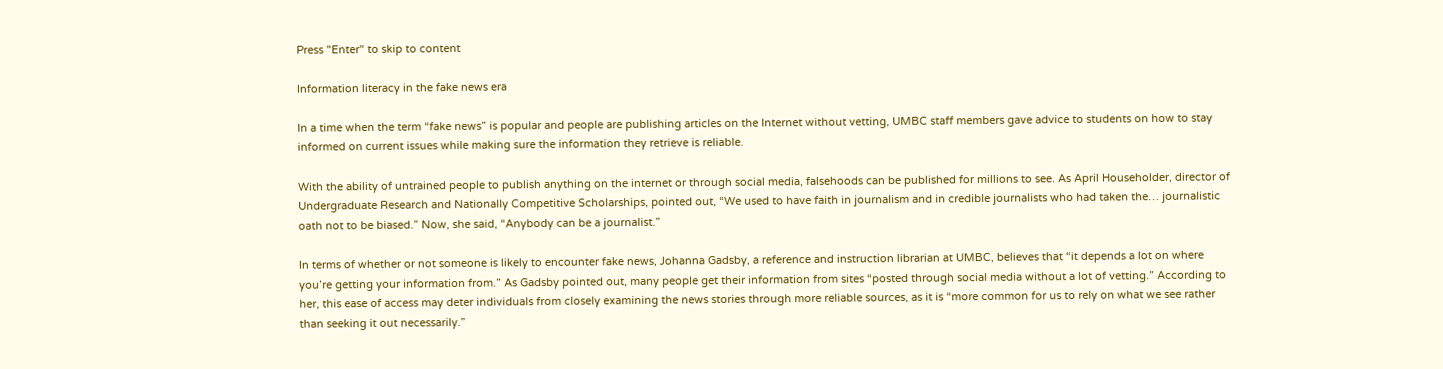Press "Enter" to skip to content

Information literacy in the fake news era

In a time when the term “fake news” is popular and people are publishing articles on the Internet without vetting, UMBC staff members gave advice to students on how to stay informed on current issues while making sure the information they retrieve is reliable.

With the ability of untrained people to publish anything on the internet or through social media, falsehoods can be published for millions to see. As April Householder, director of Undergraduate Research and Nationally Competitive Scholarships, pointed out, “We used to have faith in journalism and in credible journalists who had taken the… journalistic oath not to be biased.” Now, she said, “Anybody can be a journalist.”

In terms of whether or not someone is likely to encounter fake news, Johanna Gadsby, a reference and instruction librarian at UMBC, believes that “it depends a lot on where you’re getting your information from.” As Gadsby pointed out, many people get their information from sites “posted through social media without a lot of vetting.” According to her, this ease of access may deter individuals from closely examining the news stories through more reliable sources, as it is “more common for us to rely on what we see rather than seeking it out necessarily.”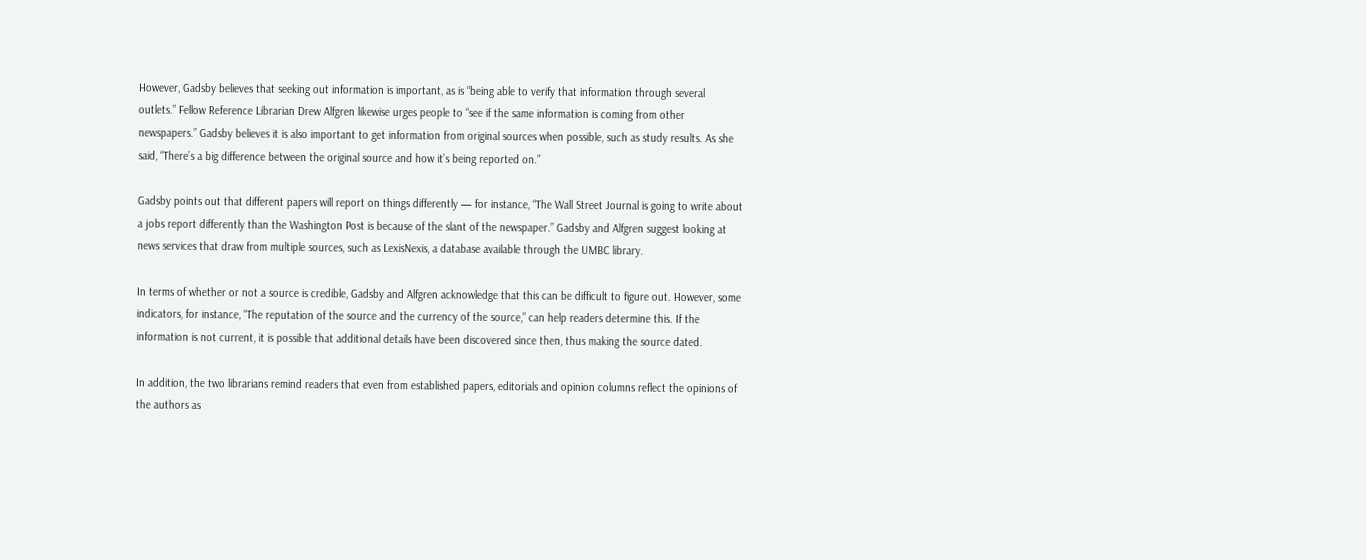However, Gadsby believes that seeking out information is important, as is “being able to verify that information through several outlets.” Fellow Reference Librarian Drew Alfgren likewise urges people to “see if the same information is coming from other newspapers.” Gadsby believes it is also important to get information from original sources when possible, such as study results. As she said, “There’s a big difference between the original source and how it’s being reported on.”

Gadsby points out that different papers will report on things differently — for instance, “The Wall Street Journal is going to write about a jobs report differently than the Washington Post is because of the slant of the newspaper.” Gadsby and Alfgren suggest looking at news services that draw from multiple sources, such as LexisNexis, a database available through the UMBC library.

In terms of whether or not a source is credible, Gadsby and Alfgren acknowledge that this can be difficult to figure out. However, some indicators, for instance, “The reputation of the source and the currency of the source,” can help readers determine this. If the information is not current, it is possible that additional details have been discovered since then, thus making the source dated.

In addition, the two librarians remind readers that even from established papers, editorials and opinion columns reflect the opinions of the authors as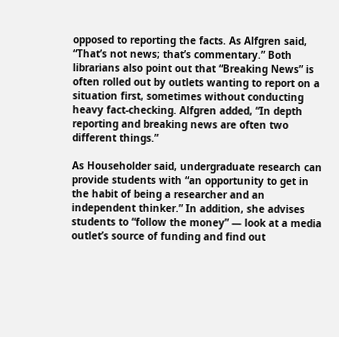opposed to reporting the facts. As Alfgren said, “That’s not news; that’s commentary.” Both librarians also point out that “Breaking News” is often rolled out by outlets wanting to report on a situation first, sometimes without conducting heavy fact-checking. Alfgren added, “In depth reporting and breaking news are often two different things.”

As Householder said, undergraduate research can provide students with “an opportunity to get in the habit of being a researcher and an independent thinker.” In addition, she advises students to “follow the money” — look at a media outlet’s source of funding and find out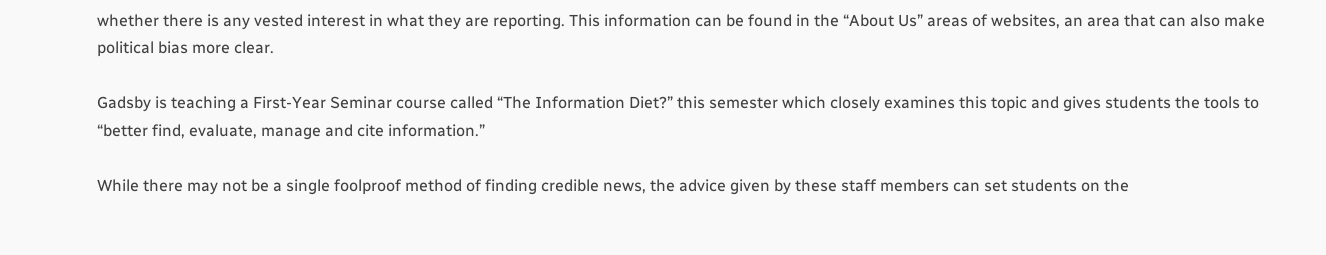whether there is any vested interest in what they are reporting. This information can be found in the “About Us” areas of websites, an area that can also make political bias more clear.

Gadsby is teaching a First-Year Seminar course called “The Information Diet?” this semester which closely examines this topic and gives students the tools to “better find, evaluate, manage and cite information.”

While there may not be a single foolproof method of finding credible news, the advice given by these staff members can set students on the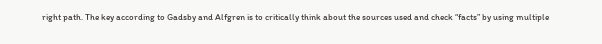right path. The key according to Gadsby and Alfgren is to critically think about the sources used and check “facts” by using multiple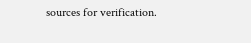sources for verification.